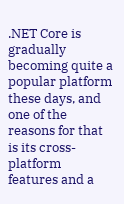.NET Core is gradually becoming quite a popular platform these days, and one of the reasons for that is its cross-platform features and a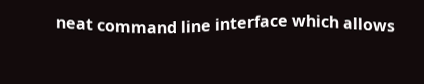neat command line interface which allows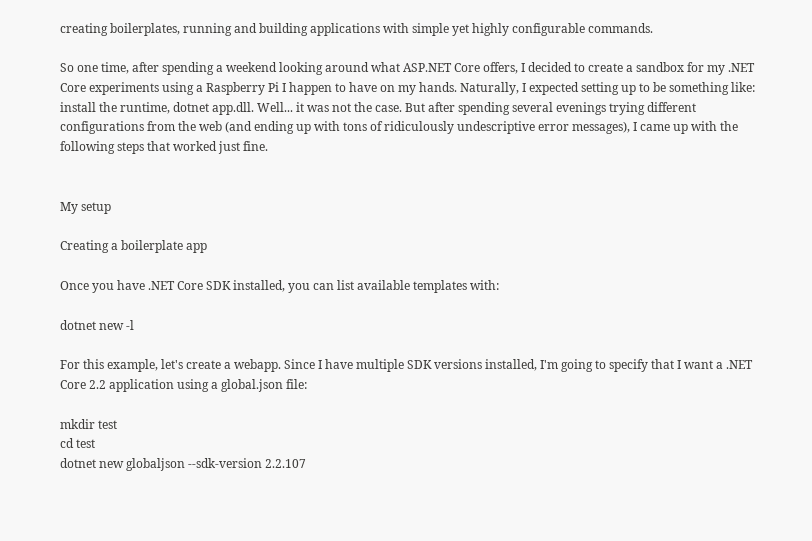creating boilerplates, running and building applications with simple yet highly configurable commands.

So one time, after spending a weekend looking around what ASP.NET Core offers, I decided to create a sandbox for my .NET Core experiments using a Raspberry Pi I happen to have on my hands. Naturally, I expected setting up to be something like: install the runtime, dotnet app.dll. Well... it was not the case. But after spending several evenings trying different configurations from the web (and ending up with tons of ridiculously undescriptive error messages), I came up with the following steps that worked just fine.


My setup

Creating a boilerplate app

Once you have .NET Core SDK installed, you can list available templates with:

dotnet new -l

For this example, let's create a webapp. Since I have multiple SDK versions installed, I'm going to specify that I want a .NET Core 2.2 application using a global.json file:

mkdir test
cd test
dotnet new globaljson --sdk-version 2.2.107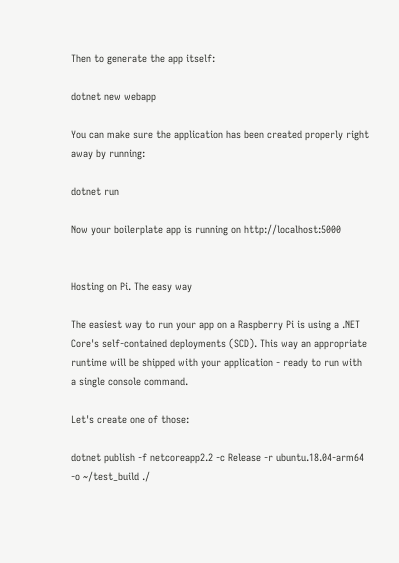Then to generate the app itself:

dotnet new webapp

You can make sure the application has been created properly right away by running:

dotnet run

Now your boilerplate app is running on http://localhost:5000


Hosting on Pi. The easy way

The easiest way to run your app on a Raspberry Pi is using a .NET Core's self-contained deployments (SCD). This way an appropriate runtime will be shipped with your application - ready to run with a single console command.

Let's create one of those:

dotnet publish -f netcoreapp2.2 -c Release -r ubuntu.18.04-arm64 -o ~/test_build ./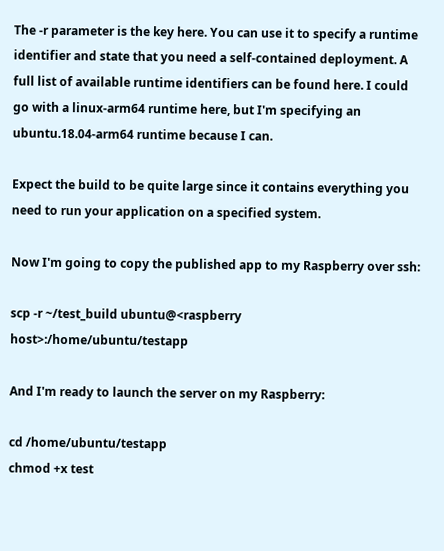The -r parameter is the key here. You can use it to specify a runtime identifier and state that you need a self-contained deployment. A full list of available runtime identifiers can be found here. I could go with a linux-arm64 runtime here, but I'm specifying an ubuntu.18.04-arm64 runtime because I can.

Expect the build to be quite large since it contains everything you need to run your application on a specified system.

Now I'm going to copy the published app to my Raspberry over ssh:

scp -r ~/test_build ubuntu@<raspberry host>:/home/ubuntu/testapp

And I'm ready to launch the server on my Raspberry:

cd /home/ubuntu/testapp
chmod +x test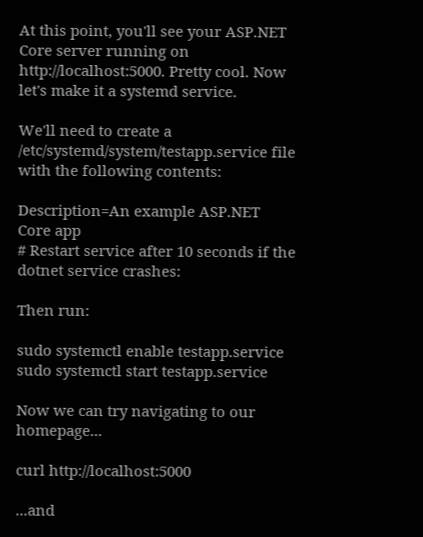At this point, you'll see your ASP.NET Core server running on http://localhost:5000. Pretty cool. Now let's make it a systemd service.

We'll need to create a /etc/systemd/system/testapp.service file with the following contents:

Description=An example ASP.NET Core app
# Restart service after 10 seconds if the dotnet service crashes:

Then run:

sudo systemctl enable testapp.service
sudo systemctl start testapp.service

Now we can try navigating to our homepage...

curl http://localhost:5000

...and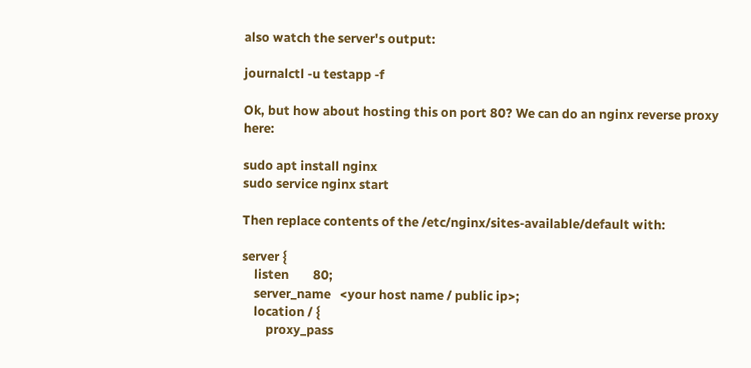also watch the server's output:

journalctl -u testapp -f

Ok, but how about hosting this on port 80? We can do an nginx reverse proxy here:

sudo apt install nginx
sudo service nginx start

Then replace contents of the /etc/nginx/sites-available/default with:

server {
    listen        80;
    server_name   <your host name / public ip>;
    location / {
        proxy_pass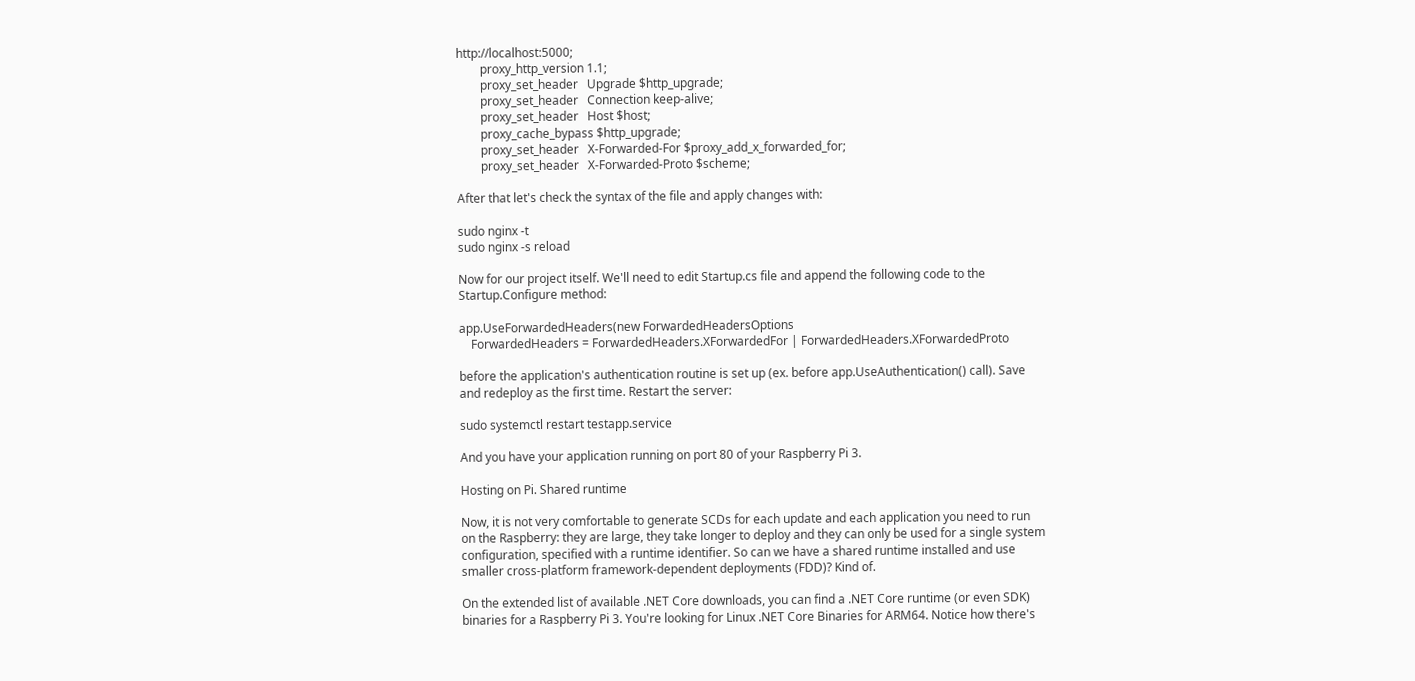http://localhost:5000;
        proxy_http_version 1.1;
        proxy_set_header   Upgrade $http_upgrade;
        proxy_set_header   Connection keep-alive;
        proxy_set_header   Host $host;
        proxy_cache_bypass $http_upgrade;
        proxy_set_header   X-Forwarded-For $proxy_add_x_forwarded_for;
        proxy_set_header   X-Forwarded-Proto $scheme;

After that let's check the syntax of the file and apply changes with:

sudo nginx -t
sudo nginx -s reload

Now for our project itself. We'll need to edit Startup.cs file and append the following code to the Startup.Configure method:

app.UseForwardedHeaders(new ForwardedHeadersOptions
    ForwardedHeaders = ForwardedHeaders.XForwardedFor | ForwardedHeaders.XForwardedProto

before the application's authentication routine is set up (ex. before app.UseAuthentication() call). Save and redeploy as the first time. Restart the server:

sudo systemctl restart testapp.service

And you have your application running on port 80 of your Raspberry Pi 3.

Hosting on Pi. Shared runtime

Now, it is not very comfortable to generate SCDs for each update and each application you need to run on the Raspberry: they are large, they take longer to deploy and they can only be used for a single system configuration, specified with a runtime identifier. So can we have a shared runtime installed and use smaller cross-platform framework-dependent deployments (FDD)? Kind of.

On the extended list of available .NET Core downloads, you can find a .NET Core runtime (or even SDK) binaries for a Raspberry Pi 3. You're looking for Linux .NET Core Binaries for ARM64. Notice how there's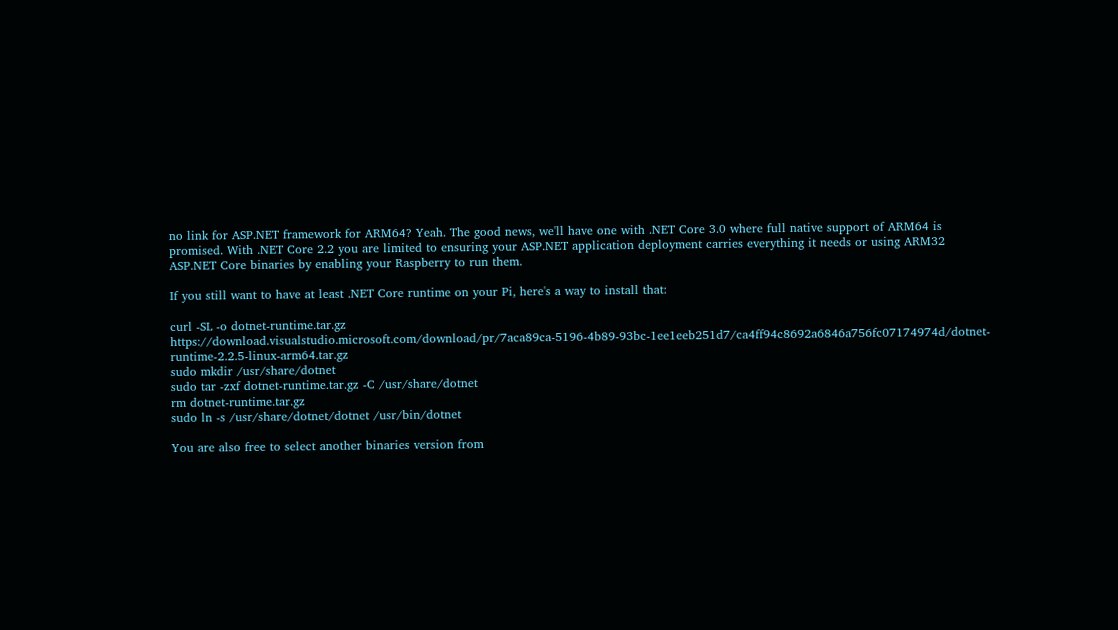no link for ASP.NET framework for ARM64? Yeah. The good news, we'll have one with .NET Core 3.0 where full native support of ARM64 is promised. With .NET Core 2.2 you are limited to ensuring your ASP.NET application deployment carries everything it needs or using ARM32 ASP.NET Core binaries by enabling your Raspberry to run them.

If you still want to have at least .NET Core runtime on your Pi, here's a way to install that:

curl -SL -o dotnet-runtime.tar.gz https://download.visualstudio.microsoft.com/download/pr/7aca89ca-5196-4b89-93bc-1ee1eeb251d7/ca4ff94c8692a6846a756fc07174974d/dotnet-runtime-2.2.5-linux-arm64.tar.gz
sudo mkdir /usr/share/dotnet
sudo tar -zxf dotnet-runtime.tar.gz -C /usr/share/dotnet
rm dotnet-runtime.tar.gz
sudo ln -s /usr/share/dotnet/dotnet /usr/bin/dotnet

You are also free to select another binaries version from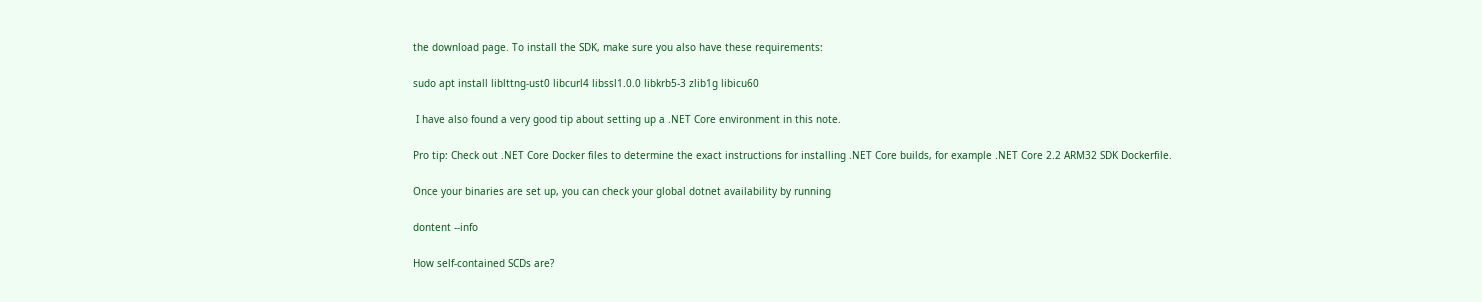the download page. To install the SDK, make sure you also have these requirements:

sudo apt install liblttng-ust0 libcurl4 libssl1.0.0 libkrb5-3 zlib1g libicu60

 I have also found a very good tip about setting up a .NET Core environment in this note.

Pro tip: Check out .NET Core Docker files to determine the exact instructions for installing .NET Core builds, for example .NET Core 2.2 ARM32 SDK Dockerfile.

Once your binaries are set up, you can check your global dotnet availability by running

dontent --info

How self-contained SCDs are?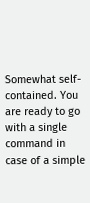Somewhat self-contained. You are ready to go with a single command in case of a simple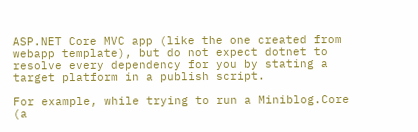ASP.NET Core MVC app (like the one created from webapp template), but do not expect dotnet to resolve every dependency for you by stating a target platform in a publish script.

For example, while trying to run a Miniblog.Core (a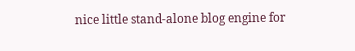nice little stand-alone blog engine for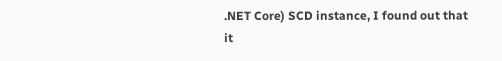.NET Core) SCD instance, I found out that it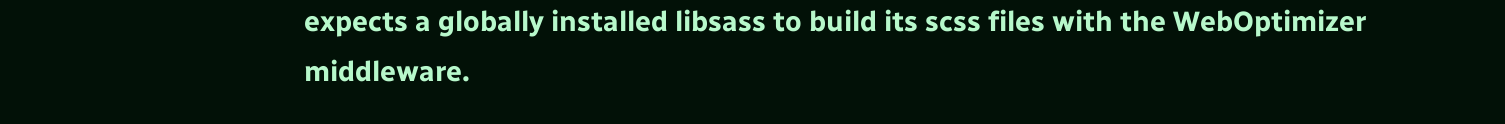expects a globally installed libsass to build its scss files with the WebOptimizer middleware.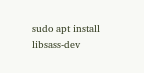sudo apt install libsass-dev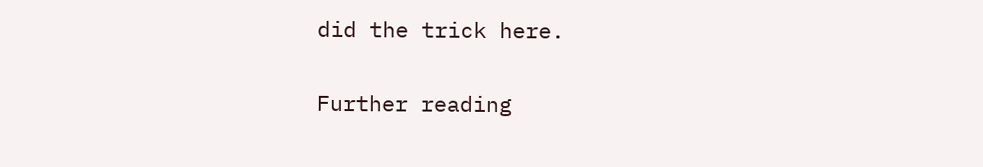did the trick here.

Further reading